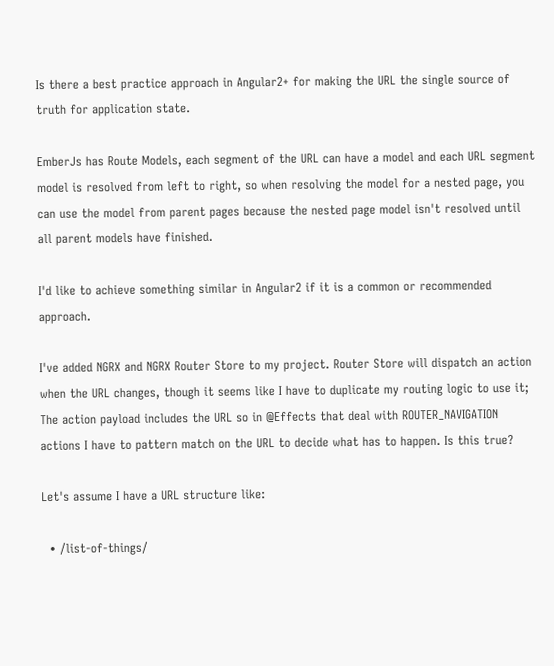Is there a best practice approach in Angular2+ for making the URL the single source of truth for application state.

EmberJs has Route Models, each segment of the URL can have a model and each URL segment model is resolved from left to right, so when resolving the model for a nested page, you can use the model from parent pages because the nested page model isn't resolved until all parent models have finished.

I'd like to achieve something similar in Angular2 if it is a common or recommended approach.

I've added NGRX and NGRX Router Store to my project. Router Store will dispatch an action when the URL changes, though it seems like I have to duplicate my routing logic to use it; The action payload includes the URL so in @Effects that deal with ROUTER_NAVIGATION actions I have to pattern match on the URL to decide what has to happen. Is this true?

Let's assume I have a URL structure like:

  • /list-of-things/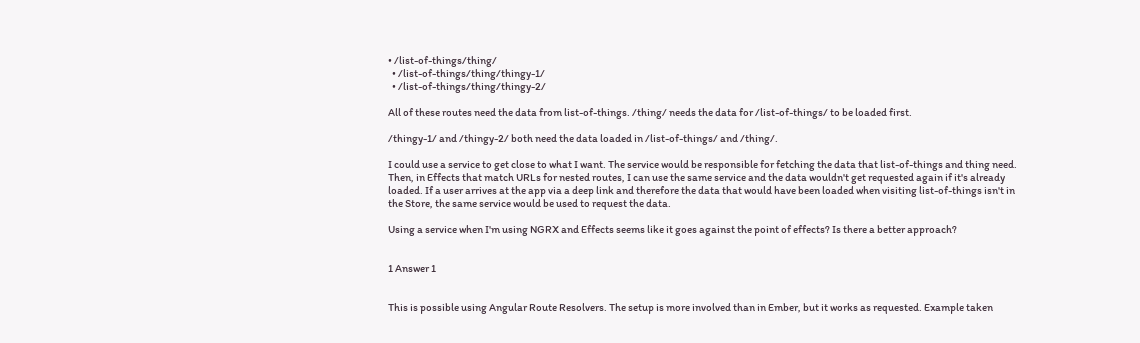• /list-of-things/thing/
  • /list-of-things/thing/thingy-1/
  • /list-of-things/thing/thingy-2/

All of these routes need the data from list-of-things. /thing/ needs the data for /list-of-things/ to be loaded first.

/thingy-1/ and /thingy-2/ both need the data loaded in /list-of-things/ and /thing/.

I could use a service to get close to what I want. The service would be responsible for fetching the data that list-of-things and thing need. Then, in Effects that match URLs for nested routes, I can use the same service and the data wouldn't get requested again if it's already loaded. If a user arrives at the app via a deep link and therefore the data that would have been loaded when visiting list-of-things isn't in the Store, the same service would be used to request the data.

Using a service when I'm using NGRX and Effects seems like it goes against the point of effects? Is there a better approach?


1 Answer 1


This is possible using Angular Route Resolvers. The setup is more involved than in Ember, but it works as requested. Example taken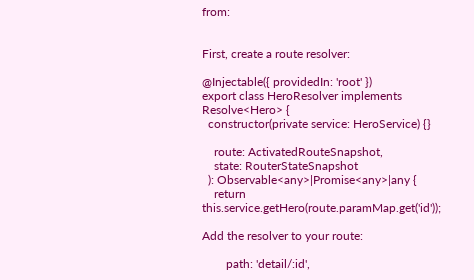from:


First, create a route resolver:

@Injectable({ providedIn: 'root' })
export class HeroResolver implements Resolve<Hero> {
  constructor(private service: HeroService) {}

    route: ActivatedRouteSnapshot,
    state: RouterStateSnapshot
  ): Observable<any>|Promise<any>|any {
    return this.service.getHero(route.paramMap.get('id'));

Add the resolver to your route:

        path: 'detail/:id',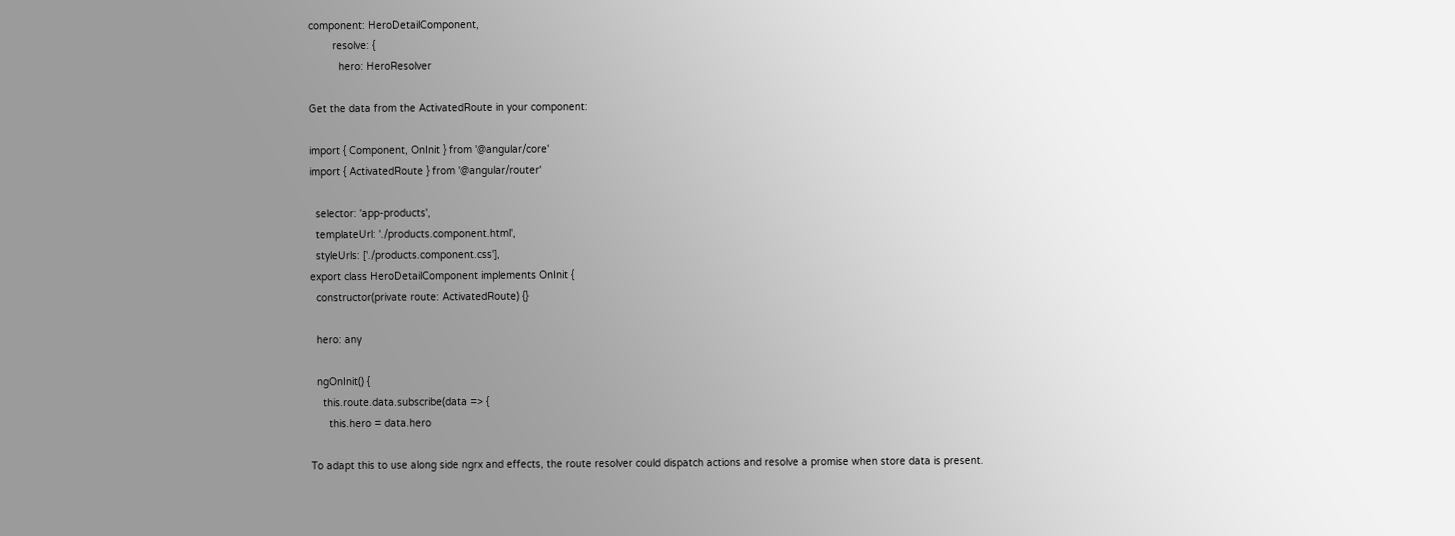component: HeroDetailComponent,
        resolve: {
          hero: HeroResolver

Get the data from the ActivatedRoute in your component:

import { Component, OnInit } from '@angular/core'
import { ActivatedRoute } from '@angular/router'

  selector: 'app-products',
  templateUrl: './products.component.html',
  styleUrls: ['./products.component.css'],
export class HeroDetailComponent implements OnInit {
  constructor(private route: ActivatedRoute) {}

  hero: any

  ngOnInit() {
    this.route.data.subscribe(data => {
      this.hero = data.hero

To adapt this to use along side ngrx and effects, the route resolver could dispatch actions and resolve a promise when store data is present.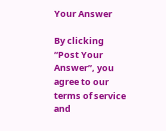Your Answer

By clicking “Post Your Answer”, you agree to our terms of service and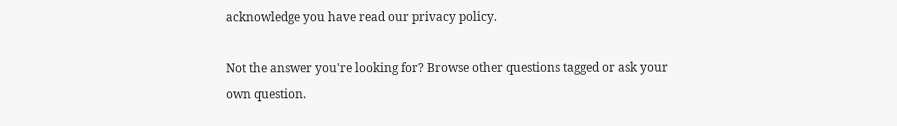acknowledge you have read our privacy policy.

Not the answer you're looking for? Browse other questions tagged or ask your own question.